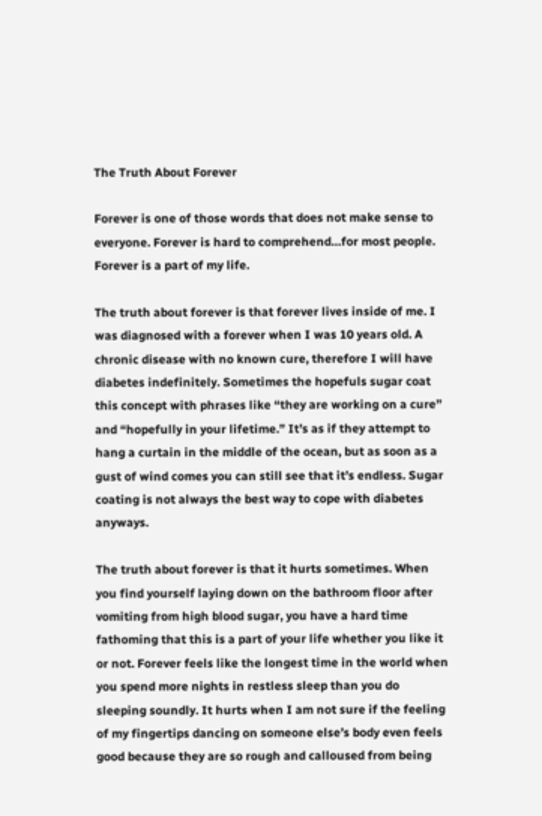The Truth About Forever

Forever is one of those words that does not make sense to everyone. Forever is hard to comprehend…for most people. Forever is a part of my life.

The truth about forever is that forever lives inside of me. I was diagnosed with a forever when I was 10 years old. A chronic disease with no known cure, therefore I will have diabetes indefinitely. Sometimes the hopefuls sugar coat this concept with phrases like “they are working on a cure” and “hopefully in your lifetime.” It’s as if they attempt to hang a curtain in the middle of the ocean, but as soon as a gust of wind comes you can still see that it’s endless. Sugar coating is not always the best way to cope with diabetes anyways.

The truth about forever is that it hurts sometimes. When you find yourself laying down on the bathroom floor after vomiting from high blood sugar, you have a hard time fathoming that this is a part of your life whether you like it or not. Forever feels like the longest time in the world when you spend more nights in restless sleep than you do sleeping soundly. It hurts when I am not sure if the feeling of my fingertips dancing on someone else’s body even feels good because they are so rough and calloused from being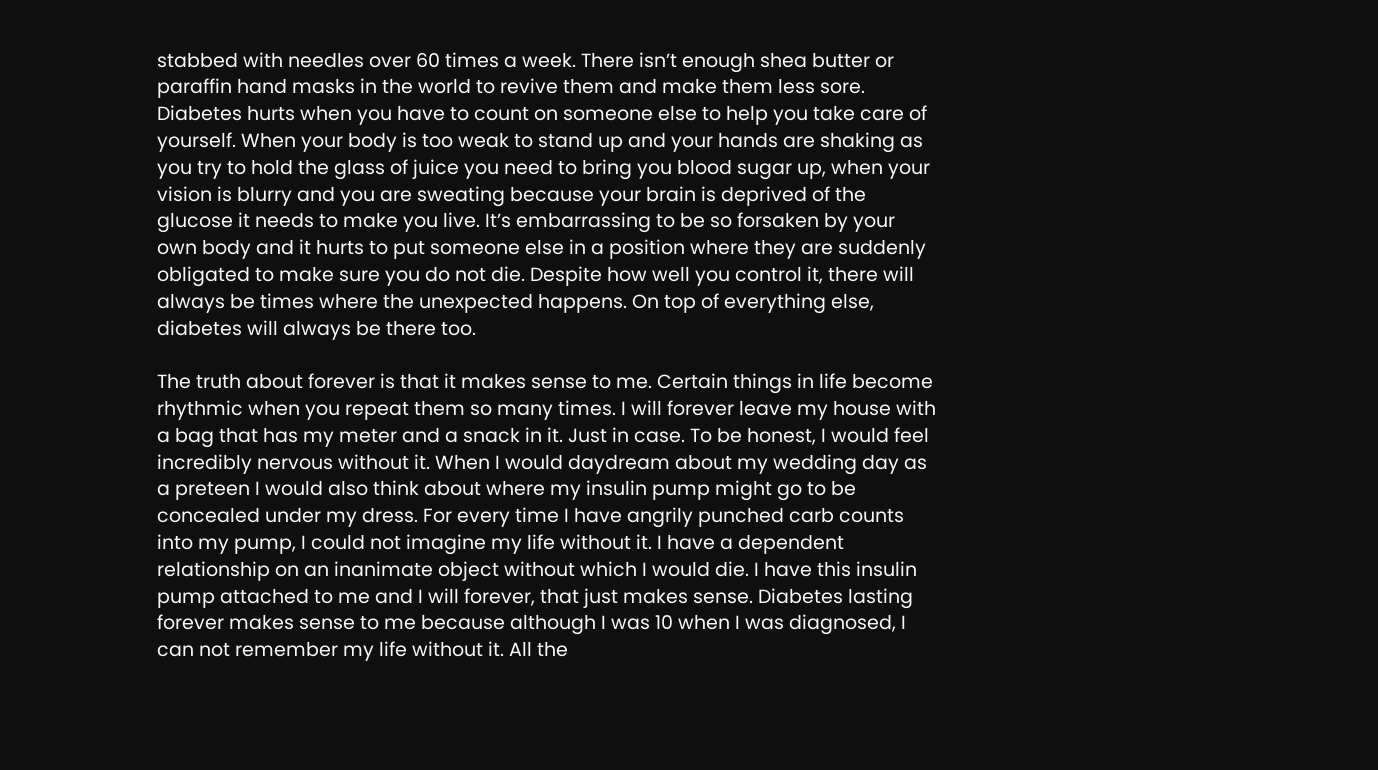stabbed with needles over 60 times a week. There isn’t enough shea butter or paraffin hand masks in the world to revive them and make them less sore. Diabetes hurts when you have to count on someone else to help you take care of yourself. When your body is too weak to stand up and your hands are shaking as you try to hold the glass of juice you need to bring you blood sugar up, when your vision is blurry and you are sweating because your brain is deprived of the glucose it needs to make you live. It’s embarrassing to be so forsaken by your own body and it hurts to put someone else in a position where they are suddenly obligated to make sure you do not die. Despite how well you control it, there will always be times where the unexpected happens. On top of everything else, diabetes will always be there too.

The truth about forever is that it makes sense to me. Certain things in life become rhythmic when you repeat them so many times. I will forever leave my house with a bag that has my meter and a snack in it. Just in case. To be honest, I would feel incredibly nervous without it. When I would daydream about my wedding day as a preteen I would also think about where my insulin pump might go to be concealed under my dress. For every time I have angrily punched carb counts into my pump, I could not imagine my life without it. I have a dependent relationship on an inanimate object without which I would die. I have this insulin pump attached to me and I will forever, that just makes sense. Diabetes lasting forever makes sense to me because although I was 10 when I was diagnosed, I can not remember my life without it. All the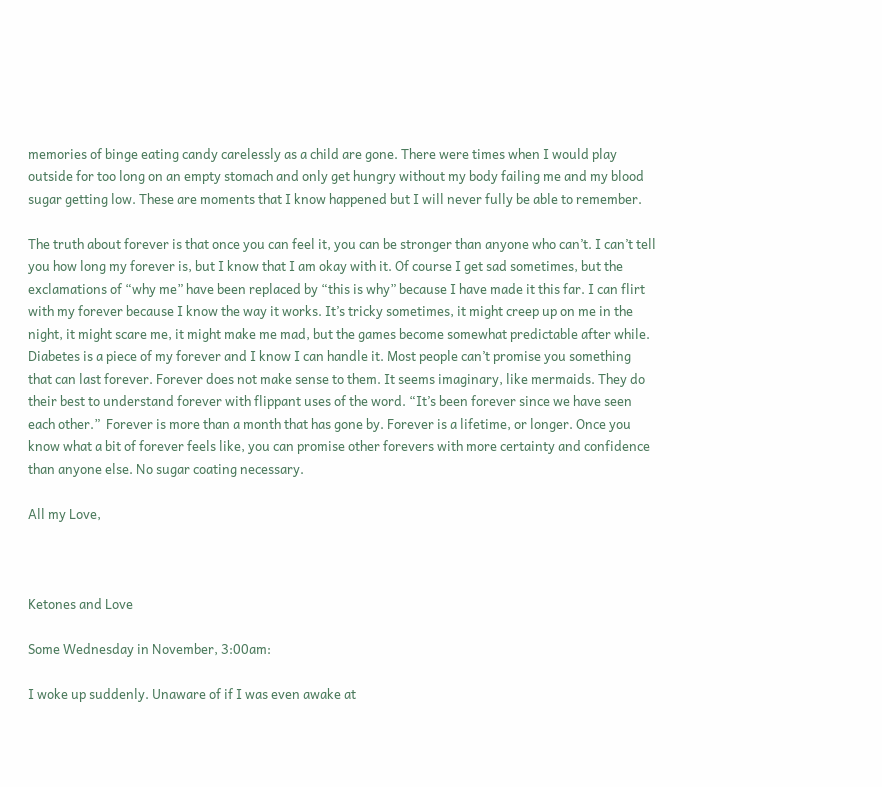memories of binge eating candy carelessly as a child are gone. There were times when I would play outside for too long on an empty stomach and only get hungry without my body failing me and my blood sugar getting low. These are moments that I know happened but I will never fully be able to remember.

The truth about forever is that once you can feel it, you can be stronger than anyone who can’t. I can’t tell you how long my forever is, but I know that I am okay with it. Of course I get sad sometimes, but the exclamations of “why me” have been replaced by “this is why” because I have made it this far. I can flirt with my forever because I know the way it works. It’s tricky sometimes, it might creep up on me in the night, it might scare me, it might make me mad, but the games become somewhat predictable after while. Diabetes is a piece of my forever and I know I can handle it. Most people can’t promise you something that can last forever. Forever does not make sense to them. It seems imaginary, like mermaids. They do their best to understand forever with flippant uses of the word. “It’s been forever since we have seen each other.”  Forever is more than a month that has gone by. Forever is a lifetime, or longer. Once you know what a bit of forever feels like, you can promise other forevers with more certainty and confidence than anyone else. No sugar coating necessary.

All my Love,



Ketones and Love

Some Wednesday in November, 3:00am:

I woke up suddenly. Unaware of if I was even awake at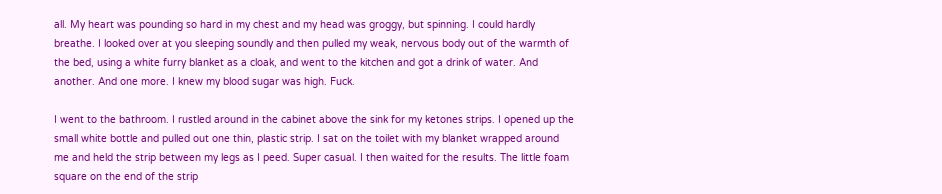all. My heart was pounding so hard in my chest and my head was groggy, but spinning. I could hardly breathe. I looked over at you sleeping soundly and then pulled my weak, nervous body out of the warmth of the bed, using a white furry blanket as a cloak, and went to the kitchen and got a drink of water. And another. And one more. I knew my blood sugar was high. Fuck.

I went to the bathroom. I rustled around in the cabinet above the sink for my ketones strips. I opened up the small white bottle and pulled out one thin, plastic strip. I sat on the toilet with my blanket wrapped around me and held the strip between my legs as I peed. Super casual. I then waited for the results. The little foam square on the end of the strip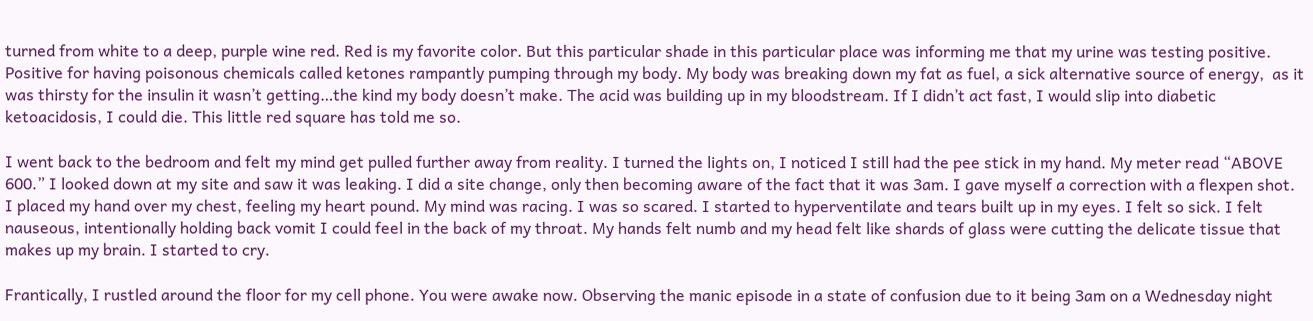turned from white to a deep, purple wine red. Red is my favorite color. But this particular shade in this particular place was informing me that my urine was testing positive. Positive for having poisonous chemicals called ketones rampantly pumping through my body. My body was breaking down my fat as fuel, a sick alternative source of energy,  as it was thirsty for the insulin it wasn’t getting…the kind my body doesn’t make. The acid was building up in my bloodstream. If I didn’t act fast, I would slip into diabetic ketoacidosis, I could die. This little red square has told me so.

I went back to the bedroom and felt my mind get pulled further away from reality. I turned the lights on, I noticed I still had the pee stick in my hand. My meter read “ABOVE 600.” I looked down at my site and saw it was leaking. I did a site change, only then becoming aware of the fact that it was 3am. I gave myself a correction with a flexpen shot. I placed my hand over my chest, feeling my heart pound. My mind was racing. I was so scared. I started to hyperventilate and tears built up in my eyes. I felt so sick. I felt nauseous, intentionally holding back vomit I could feel in the back of my throat. My hands felt numb and my head felt like shards of glass were cutting the delicate tissue that makes up my brain. I started to cry.

Frantically, I rustled around the floor for my cell phone. You were awake now. Observing the manic episode in a state of confusion due to it being 3am on a Wednesday night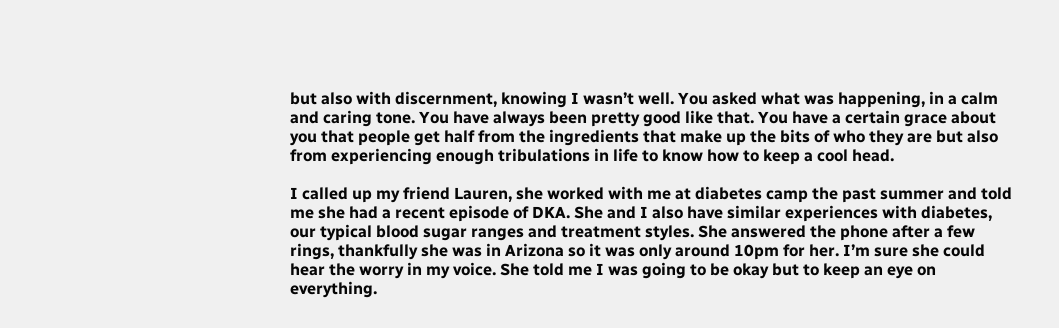but also with discernment, knowing I wasn’t well. You asked what was happening, in a calm and caring tone. You have always been pretty good like that. You have a certain grace about you that people get half from the ingredients that make up the bits of who they are but also from experiencing enough tribulations in life to know how to keep a cool head.

I called up my friend Lauren, she worked with me at diabetes camp the past summer and told me she had a recent episode of DKA. She and I also have similar experiences with diabetes, our typical blood sugar ranges and treatment styles. She answered the phone after a few rings, thankfully she was in Arizona so it was only around 10pm for her. I’m sure she could hear the worry in my voice. She told me I was going to be okay but to keep an eye on everything.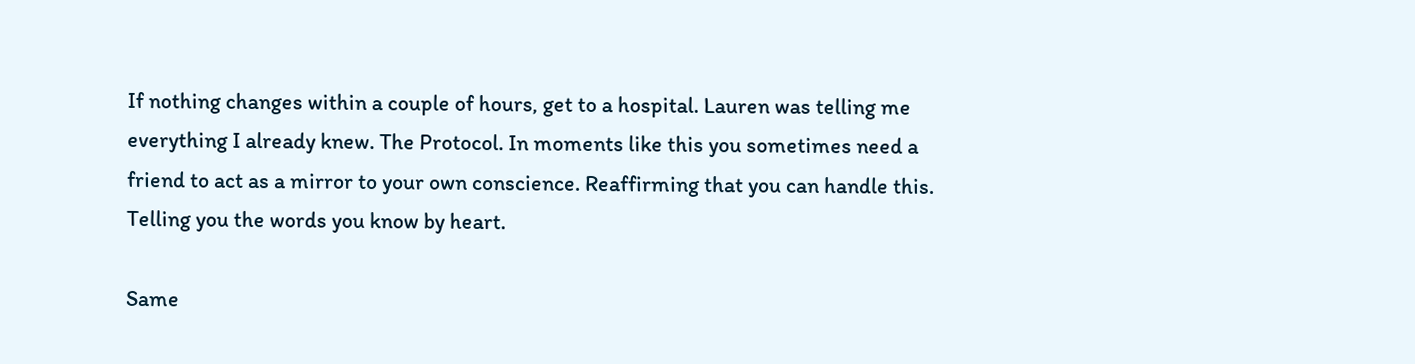If nothing changes within a couple of hours, get to a hospital. Lauren was telling me everything I already knew. The Protocol. In moments like this you sometimes need a friend to act as a mirror to your own conscience. Reaffirming that you can handle this. Telling you the words you know by heart.

Same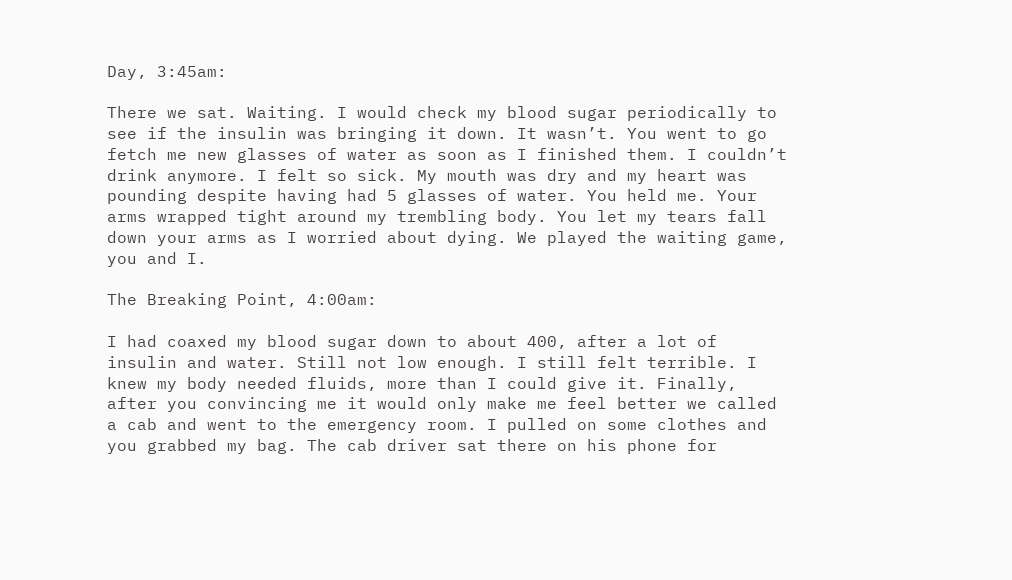Day, 3:45am:

There we sat. Waiting. I would check my blood sugar periodically to see if the insulin was bringing it down. It wasn’t. You went to go fetch me new glasses of water as soon as I finished them. I couldn’t drink anymore. I felt so sick. My mouth was dry and my heart was pounding despite having had 5 glasses of water. You held me. Your arms wrapped tight around my trembling body. You let my tears fall down your arms as I worried about dying. We played the waiting game, you and I.

The Breaking Point, 4:00am:

I had coaxed my blood sugar down to about 400, after a lot of insulin and water. Still not low enough. I still felt terrible. I knew my body needed fluids, more than I could give it. Finally, after you convincing me it would only make me feel better we called a cab and went to the emergency room. I pulled on some clothes and  you grabbed my bag. The cab driver sat there on his phone for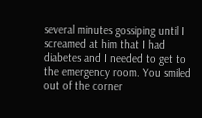several minutes gossiping until I screamed at him that I had diabetes and I needed to get to the emergency room. You smiled out of the corner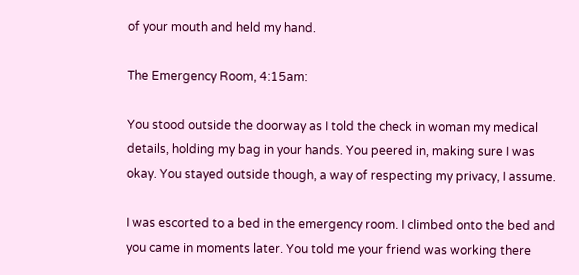of your mouth and held my hand.

The Emergency Room, 4:15am:

You stood outside the doorway as I told the check in woman my medical details, holding my bag in your hands. You peered in, making sure I was okay. You stayed outside though, a way of respecting my privacy, I assume.

I was escorted to a bed in the emergency room. I climbed onto the bed and  you came in moments later. You told me your friend was working there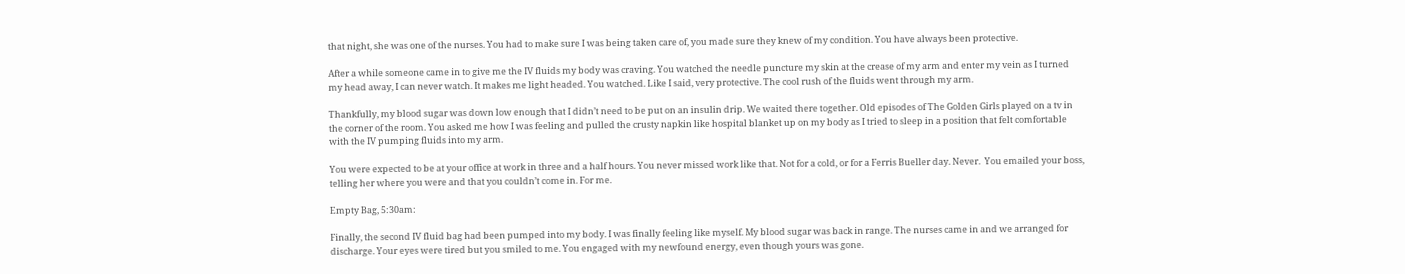that night, she was one of the nurses. You had to make sure I was being taken care of, you made sure they knew of my condition. You have always been protective.

After a while someone came in to give me the IV fluids my body was craving. You watched the needle puncture my skin at the crease of my arm and enter my vein as I turned my head away, I can never watch. It makes me light headed. You watched. Like I said, very protective. The cool rush of the fluids went through my arm.

Thankfully, my blood sugar was down low enough that I didn’t need to be put on an insulin drip. We waited there together. Old episodes of The Golden Girls played on a tv in the corner of the room. You asked me how I was feeling and pulled the crusty napkin like hospital blanket up on my body as I tried to sleep in a position that felt comfortable with the IV pumping fluids into my arm.

You were expected to be at your office at work in three and a half hours. You never missed work like that. Not for a cold, or for a Ferris Bueller day. Never.  You emailed your boss, telling her where you were and that you couldn’t come in. For me.

Empty Bag, 5:30am:

Finally, the second IV fluid bag had been pumped into my body. I was finally feeling like myself. My blood sugar was back in range. The nurses came in and we arranged for discharge. Your eyes were tired but you smiled to me. You engaged with my newfound energy, even though yours was gone.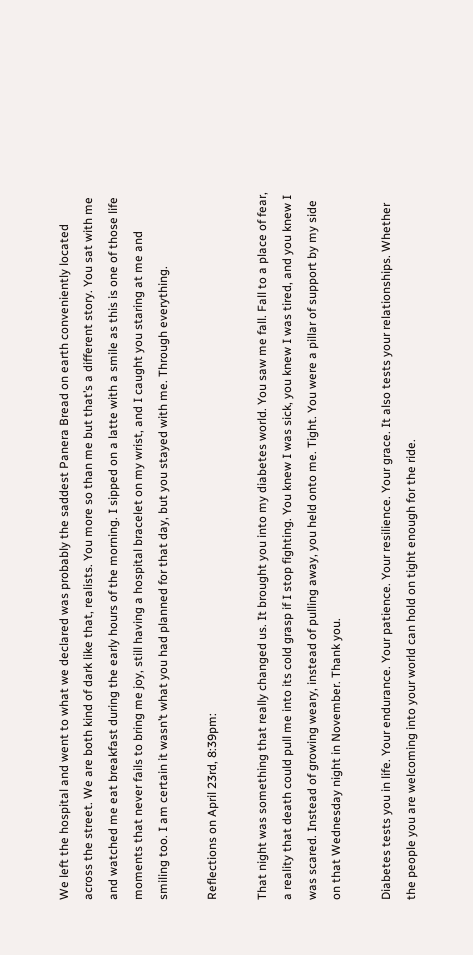We left the hospital and went to what we declared was probably the saddest Panera Bread on earth conveniently located across the street. We are both kind of dark like that, realists. You more so than me but that’s a different story. You sat with me and watched me eat breakfast during the early hours of the morning. I sipped on a latte with a smile as this is one of those life moments that never fails to bring me joy, still having a hospital bracelet on my wrist, and I caught you staring at me and smiling too. I am certain it wasn’t what you had planned for that day, but you stayed with me. Through everything.

Reflections on April 23rd, 8:39pm:

That night was something that really changed us. It brought you into my diabetes world. You saw me fall. Fall to a place of fear, a reality that death could pull me into its cold grasp if I stop fighting. You knew I was sick, you knew I was tired, and you knew I was scared. Instead of growing weary, instead of pulling away, you held onto me. Tight. You were a pillar of support by my side on that Wednesday night in November. Thank you.

Diabetes tests you in life. Your endurance. Your patience. Your resilience. Your grace. It also tests your relationships. Whether the people you are welcoming into your world can hold on tight enough for the ride.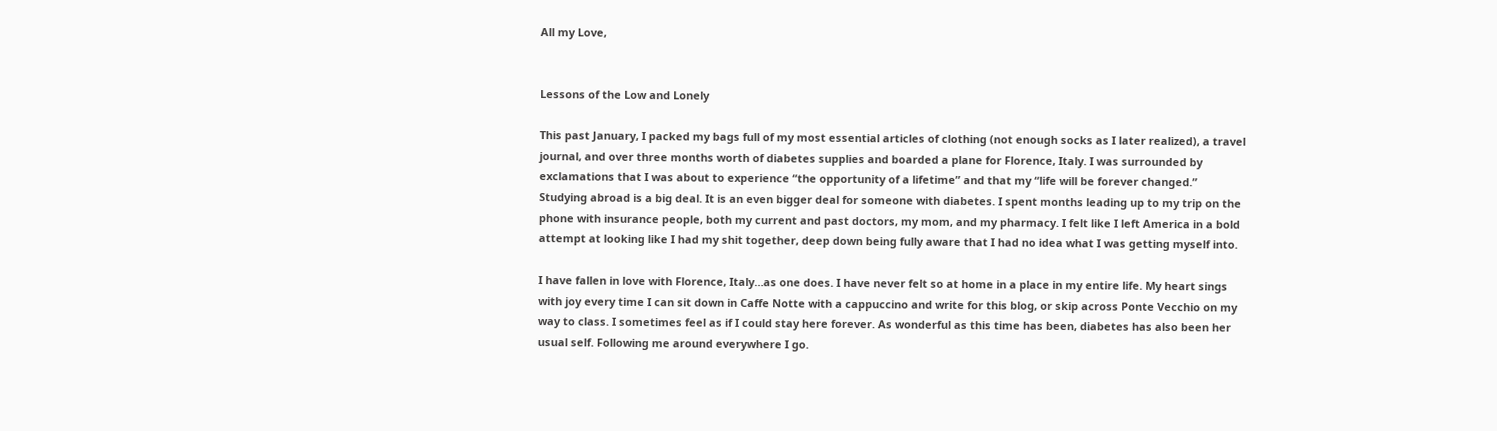All my Love,


Lessons of the Low and Lonely

This past January, I packed my bags full of my most essential articles of clothing (not enough socks as I later realized), a travel journal, and over three months worth of diabetes supplies and boarded a plane for Florence, Italy. I was surrounded by exclamations that I was about to experience “the opportunity of a lifetime” and that my “life will be forever changed.”  Studying abroad is a big deal. It is an even bigger deal for someone with diabetes. I spent months leading up to my trip on the phone with insurance people, both my current and past doctors, my mom, and my pharmacy. I felt like I left America in a bold attempt at looking like I had my shit together, deep down being fully aware that I had no idea what I was getting myself into.

I have fallen in love with Florence, Italy…as one does. I have never felt so at home in a place in my entire life. My heart sings with joy every time I can sit down in Caffe Notte with a cappuccino and write for this blog, or skip across Ponte Vecchio on my way to class. I sometimes feel as if I could stay here forever. As wonderful as this time has been, diabetes has also been her usual self. Following me around everywhere I go.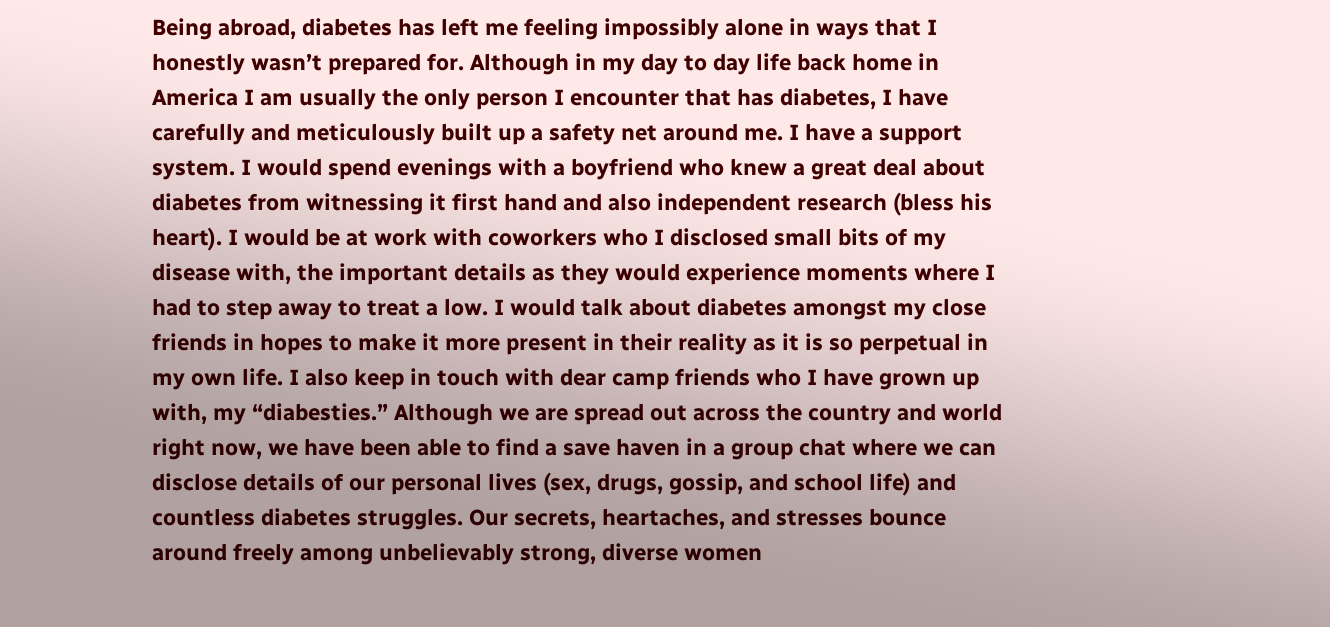Being abroad, diabetes has left me feeling impossibly alone in ways that I honestly wasn’t prepared for. Although in my day to day life back home in America I am usually the only person I encounter that has diabetes, I have carefully and meticulously built up a safety net around me. I have a support system. I would spend evenings with a boyfriend who knew a great deal about diabetes from witnessing it first hand and also independent research (bless his heart). I would be at work with coworkers who I disclosed small bits of my disease with, the important details as they would experience moments where I had to step away to treat a low. I would talk about diabetes amongst my close friends in hopes to make it more present in their reality as it is so perpetual in my own life. I also keep in touch with dear camp friends who I have grown up with, my “diabesties.” Although we are spread out across the country and world right now, we have been able to find a save haven in a group chat where we can disclose details of our personal lives (sex, drugs, gossip, and school life) and countless diabetes struggles. Our secrets, heartaches, and stresses bounce around freely among unbelievably strong, diverse women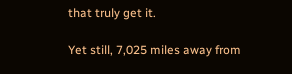that truly get it.

Yet still, 7,025 miles away from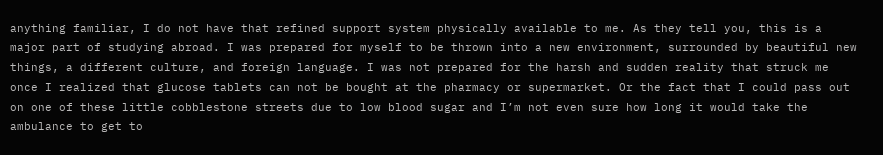anything familiar, I do not have that refined support system physically available to me. As they tell you, this is a major part of studying abroad. I was prepared for myself to be thrown into a new environment, surrounded by beautiful new things, a different culture, and foreign language. I was not prepared for the harsh and sudden reality that struck me once I realized that glucose tablets can not be bought at the pharmacy or supermarket. Or the fact that I could pass out on one of these little cobblestone streets due to low blood sugar and I’m not even sure how long it would take the ambulance to get to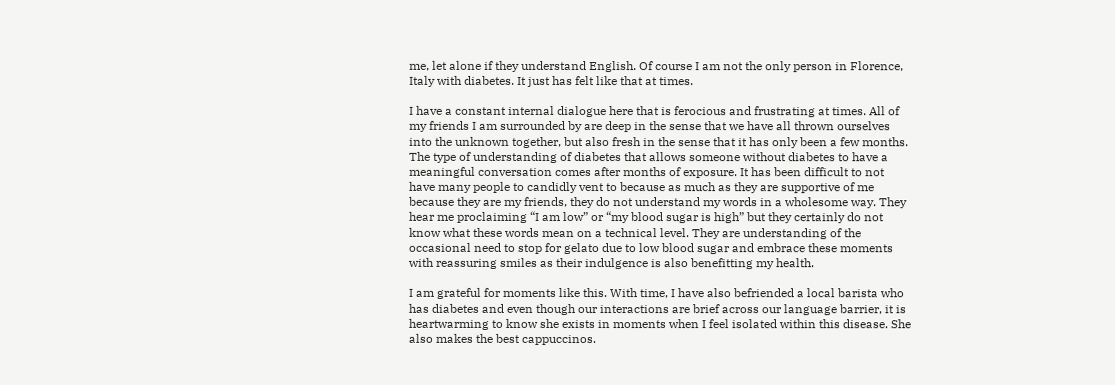me, let alone if they understand English. Of course I am not the only person in Florence, Italy with diabetes. It just has felt like that at times.

I have a constant internal dialogue here that is ferocious and frustrating at times. All of my friends I am surrounded by are deep in the sense that we have all thrown ourselves into the unknown together, but also fresh in the sense that it has only been a few months. The type of understanding of diabetes that allows someone without diabetes to have a meaningful conversation comes after months of exposure. It has been difficult to not have many people to candidly vent to because as much as they are supportive of me because they are my friends, they do not understand my words in a wholesome way. They hear me proclaiming “I am low” or “my blood sugar is high” but they certainly do not know what these words mean on a technical level. They are understanding of the occasional need to stop for gelato due to low blood sugar and embrace these moments with reassuring smiles as their indulgence is also benefitting my health.

I am grateful for moments like this. With time, I have also befriended a local barista who has diabetes and even though our interactions are brief across our language barrier, it is heartwarming to know she exists in moments when I feel isolated within this disease. She also makes the best cappuccinos.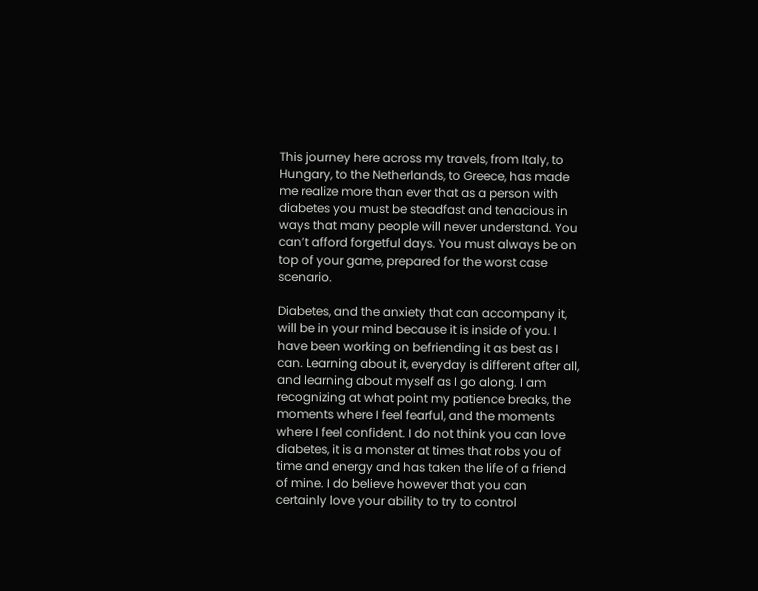This journey here across my travels, from Italy, to Hungary, to the Netherlands, to Greece, has made me realize more than ever that as a person with diabetes you must be steadfast and tenacious in ways that many people will never understand. You can’t afford forgetful days. You must always be on top of your game, prepared for the worst case scenario.

Diabetes, and the anxiety that can accompany it, will be in your mind because it is inside of you. I have been working on befriending it as best as I can. Learning about it, everyday is different after all, and learning about myself as I go along. I am recognizing at what point my patience breaks, the moments where I feel fearful, and the moments where I feel confident. I do not think you can love diabetes, it is a monster at times that robs you of time and energy and has taken the life of a friend of mine. I do believe however that you can certainly love your ability to try to control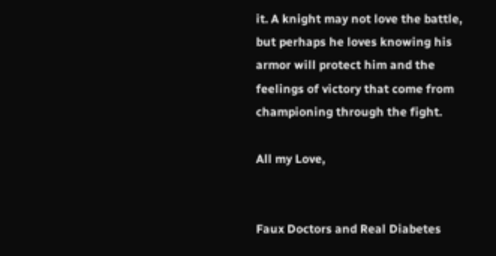it. A knight may not love the battle, but perhaps he loves knowing his armor will protect him and the feelings of victory that come from championing through the fight.

All my Love,


Faux Doctors and Real Diabetes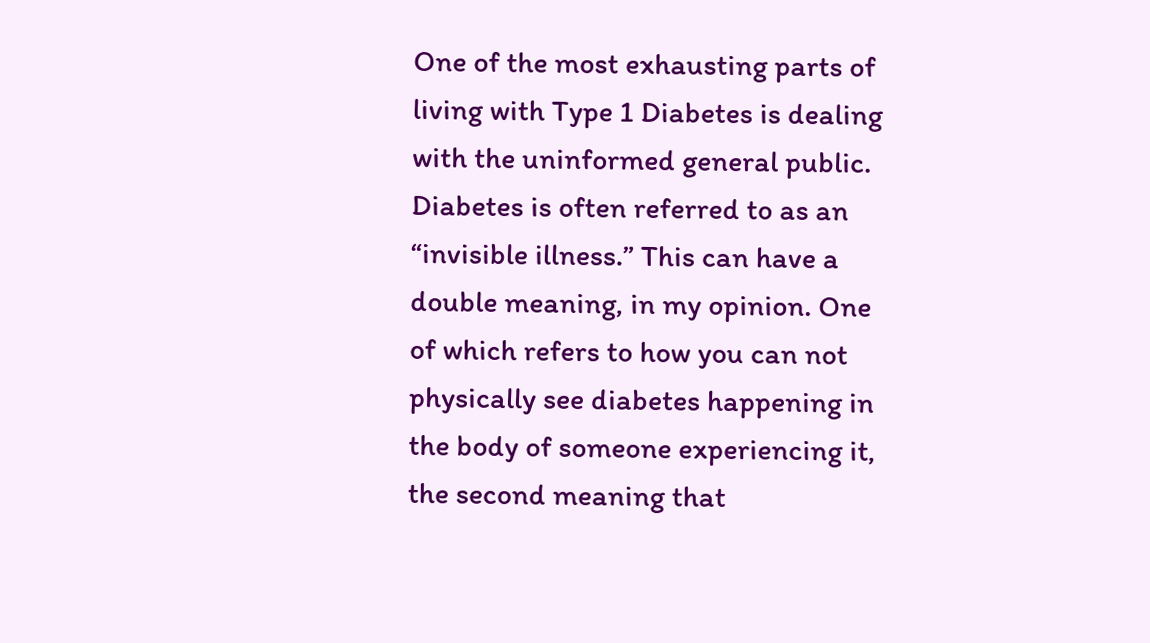One of the most exhausting parts of living with Type 1 Diabetes is dealing with the uninformed general public. Diabetes is often referred to as an “invisible illness.” This can have a double meaning, in my opinion. One of which refers to how you can not physically see diabetes happening in the body of someone experiencing it, the second meaning that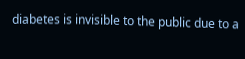diabetes is invisible to the public due to a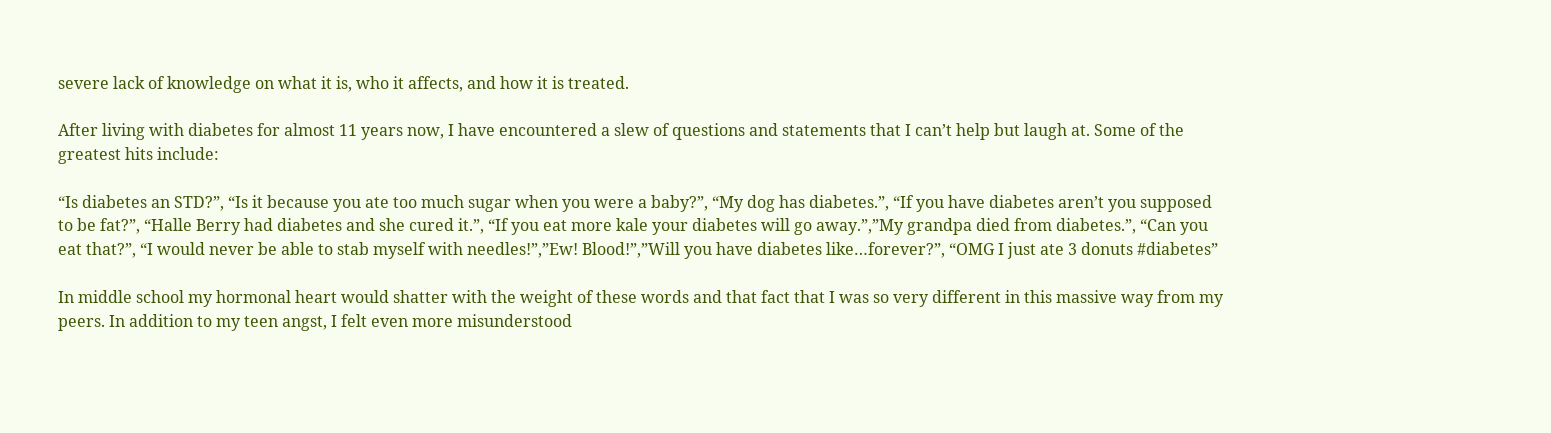severe lack of knowledge on what it is, who it affects, and how it is treated.

After living with diabetes for almost 11 years now, I have encountered a slew of questions and statements that I can’t help but laugh at. Some of the greatest hits include:

“Is diabetes an STD?”, “Is it because you ate too much sugar when you were a baby?”, “My dog has diabetes.”, “If you have diabetes aren’t you supposed to be fat?”, “Halle Berry had diabetes and she cured it.”, “If you eat more kale your diabetes will go away.”,”My grandpa died from diabetes.”, “Can you eat that?”, “I would never be able to stab myself with needles!”,”Ew! Blood!”,”Will you have diabetes like…forever?”, “OMG I just ate 3 donuts #diabetes”

In middle school my hormonal heart would shatter with the weight of these words and that fact that I was so very different in this massive way from my peers. In addition to my teen angst, I felt even more misunderstood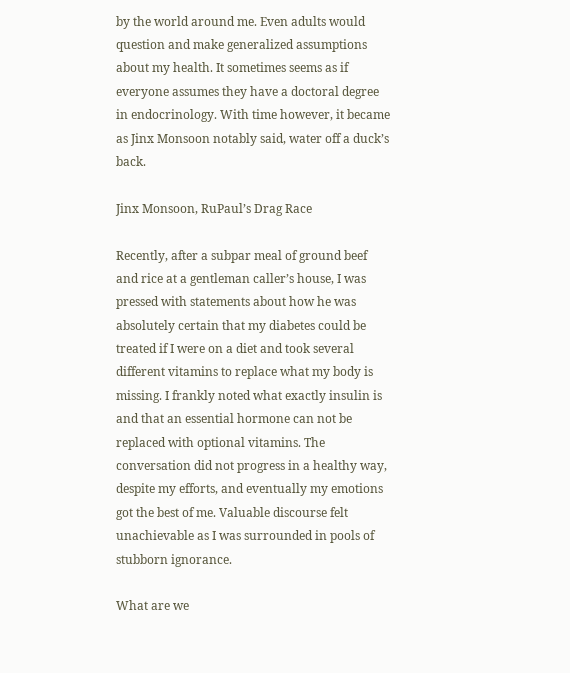by the world around me. Even adults would question and make generalized assumptions about my health. It sometimes seems as if everyone assumes they have a doctoral degree in endocrinology. With time however, it became as Jinx Monsoon notably said, water off a duck’s back.

Jinx Monsoon, RuPaul’s Drag Race

Recently, after a subpar meal of ground beef and rice at a gentleman caller’s house, I was pressed with statements about how he was absolutely certain that my diabetes could be treated if I were on a diet and took several different vitamins to replace what my body is missing. I frankly noted what exactly insulin is and that an essential hormone can not be replaced with optional vitamins. The conversation did not progress in a healthy way, despite my efforts, and eventually my emotions got the best of me. Valuable discourse felt unachievable as I was surrounded in pools of stubborn ignorance.

What are we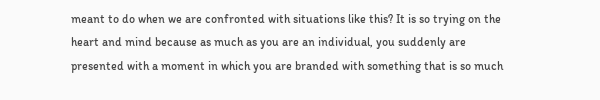meant to do when we are confronted with situations like this? It is so trying on the heart and mind because as much as you are an individual, you suddenly are presented with a moment in which you are branded with something that is so much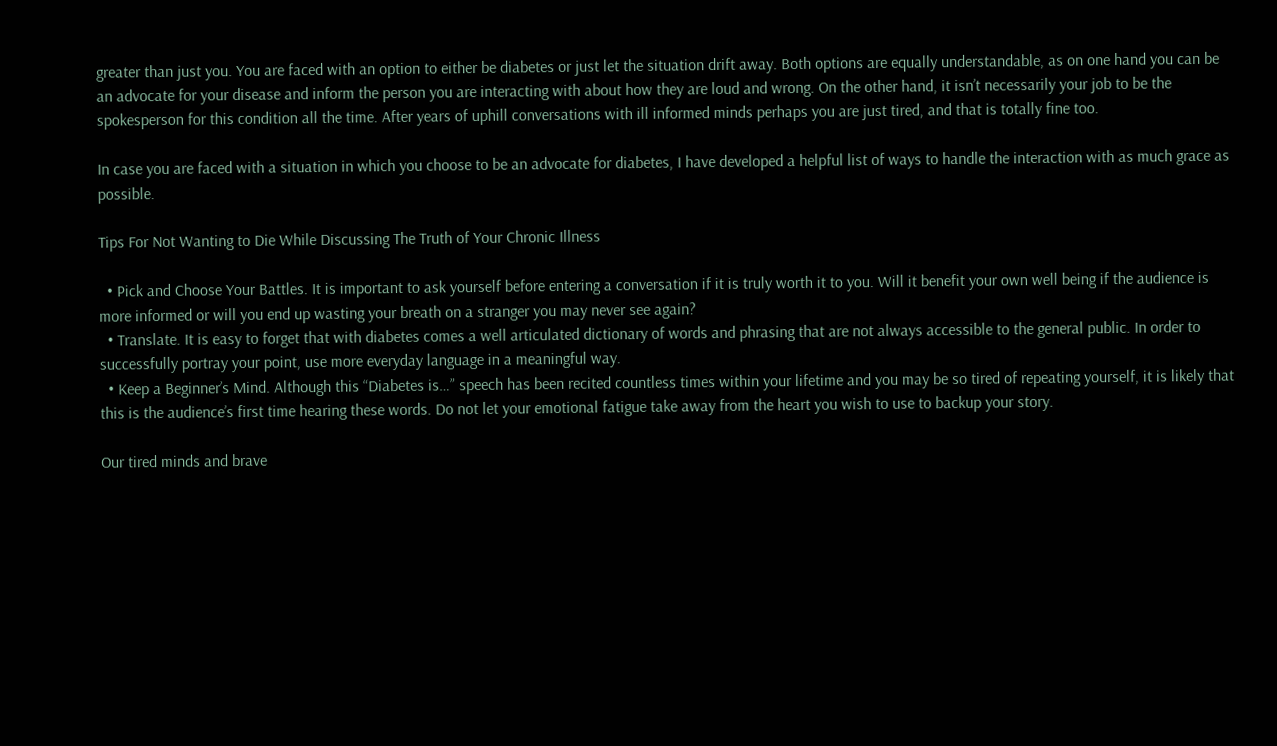greater than just you. You are faced with an option to either be diabetes or just let the situation drift away. Both options are equally understandable, as on one hand you can be an advocate for your disease and inform the person you are interacting with about how they are loud and wrong. On the other hand, it isn’t necessarily your job to be the spokesperson for this condition all the time. After years of uphill conversations with ill informed minds perhaps you are just tired, and that is totally fine too.

In case you are faced with a situation in which you choose to be an advocate for diabetes, I have developed a helpful list of ways to handle the interaction with as much grace as possible.

Tips For Not Wanting to Die While Discussing The Truth of Your Chronic Illness

  • Pick and Choose Your Battles. It is important to ask yourself before entering a conversation if it is truly worth it to you. Will it benefit your own well being if the audience is more informed or will you end up wasting your breath on a stranger you may never see again?
  • Translate. It is easy to forget that with diabetes comes a well articulated dictionary of words and phrasing that are not always accessible to the general public. In order to successfully portray your point, use more everyday language in a meaningful way.
  • Keep a Beginner’s Mind. Although this “Diabetes is…” speech has been recited countless times within your lifetime and you may be so tired of repeating yourself, it is likely that this is the audience’s first time hearing these words. Do not let your emotional fatigue take away from the heart you wish to use to backup your story.

Our tired minds and brave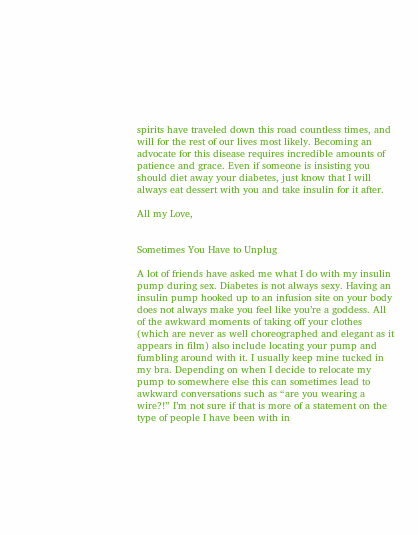spirits have traveled down this road countless times, and will for the rest of our lives most likely. Becoming an advocate for this disease requires incredible amounts of patience and grace. Even if someone is insisting you should diet away your diabetes, just know that I will always eat dessert with you and take insulin for it after.

All my Love,


Sometimes You Have to Unplug

A lot of friends have asked me what I do with my insulin pump during sex. Diabetes is not always sexy. Having an insulin pump hooked up to an infusion site on your body does not always make you feel like you’re a goddess. All of the awkward moments of taking off your clothes (which are never as well choreographed and elegant as it appears in film) also include locating your pump and fumbling around with it. I usually keep mine tucked in my bra. Depending on when I decide to relocate my pump to somewhere else this can sometimes lead to awkward conversations such as “are you wearing a wire?!” I’m not sure if that is more of a statement on the type of people I have been with in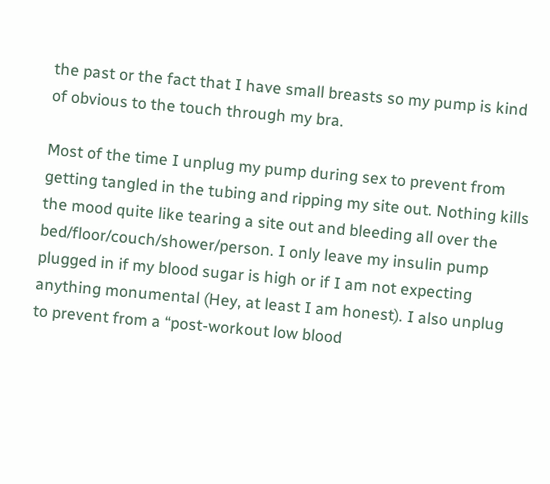the past or the fact that I have small breasts so my pump is kind of obvious to the touch through my bra.

Most of the time I unplug my pump during sex to prevent from getting tangled in the tubing and ripping my site out. Nothing kills the mood quite like tearing a site out and bleeding all over the bed/floor/couch/shower/person. I only leave my insulin pump plugged in if my blood sugar is high or if I am not expecting anything monumental (Hey, at least I am honest). I also unplug to prevent from a “post-workout low blood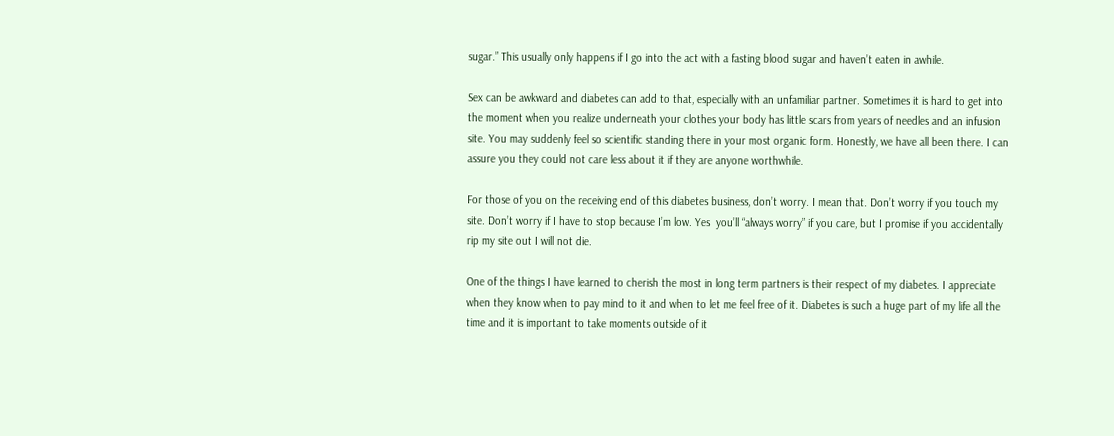sugar.” This usually only happens if I go into the act with a fasting blood sugar and haven’t eaten in awhile.

Sex can be awkward and diabetes can add to that, especially with an unfamiliar partner. Sometimes it is hard to get into the moment when you realize underneath your clothes your body has little scars from years of needles and an infusion site. You may suddenly feel so scientific standing there in your most organic form. Honestly, we have all been there. I can assure you they could not care less about it if they are anyone worthwhile.

For those of you on the receiving end of this diabetes business, don’t worry. I mean that. Don’t worry if you touch my site. Don’t worry if I have to stop because I’m low. Yes  you’ll “always worry” if you care, but I promise if you accidentally rip my site out I will not die.

One of the things I have learned to cherish the most in long term partners is their respect of my diabetes. I appreciate when they know when to pay mind to it and when to let me feel free of it. Diabetes is such a huge part of my life all the time and it is important to take moments outside of it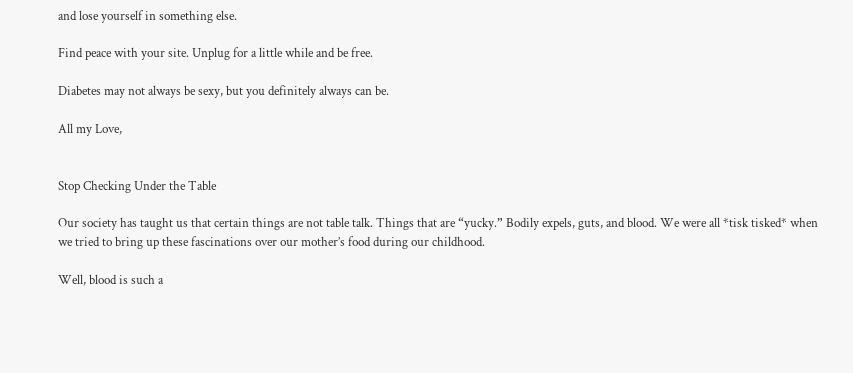and lose yourself in something else.

Find peace with your site. Unplug for a little while and be free.

Diabetes may not always be sexy, but you definitely always can be.

All my Love,


Stop Checking Under the Table

Our society has taught us that certain things are not table talk. Things that are “yucky.” Bodily expels, guts, and blood. We were all *tisk tisked* when we tried to bring up these fascinations over our mother’s food during our childhood.

Well, blood is such a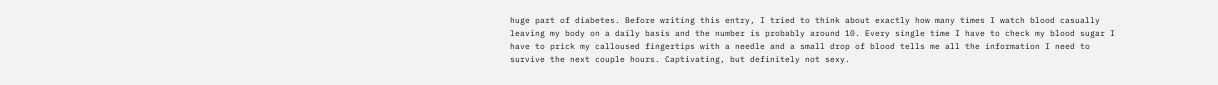huge part of diabetes. Before writing this entry, I tried to think about exactly how many times I watch blood casually leaving my body on a daily basis and the number is probably around 10. Every single time I have to check my blood sugar I have to prick my calloused fingertips with a needle and a small drop of blood tells me all the information I need to survive the next couple hours. Captivating, but definitely not sexy.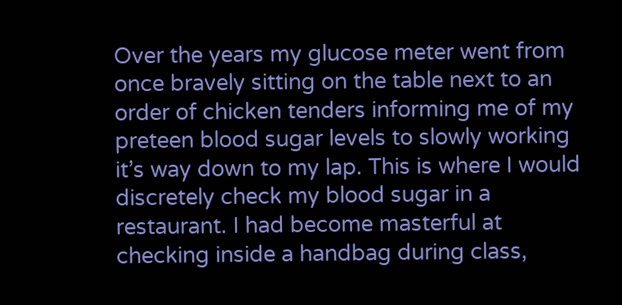Over the years my glucose meter went from once bravely sitting on the table next to an order of chicken tenders informing me of my preteen blood sugar levels to slowly working it’s way down to my lap. This is where I would discretely check my blood sugar in a restaurant. I had become masterful at checking inside a handbag during class,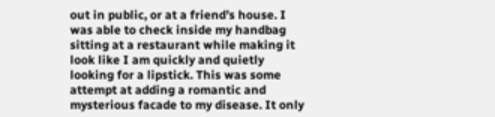out in public, or at a friend’s house. I was able to check inside my handbag sitting at a restaurant while making it look like I am quickly and quietly looking for a lipstick. This was some attempt at adding a romantic and mysterious facade to my disease. It only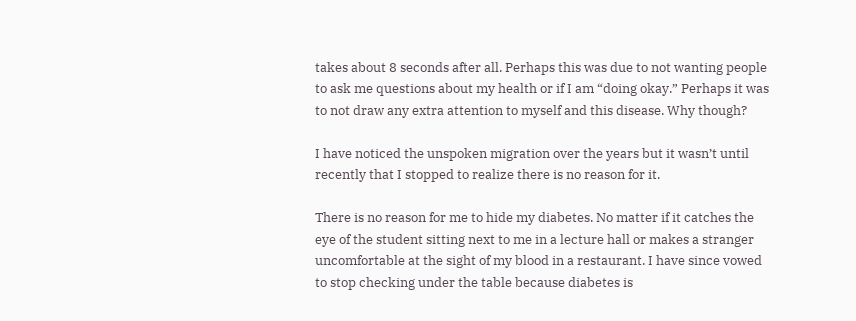takes about 8 seconds after all. Perhaps this was due to not wanting people to ask me questions about my health or if I am “doing okay.” Perhaps it was to not draw any extra attention to myself and this disease. Why though?

I have noticed the unspoken migration over the years but it wasn’t until recently that I stopped to realize there is no reason for it.

There is no reason for me to hide my diabetes. No matter if it catches the eye of the student sitting next to me in a lecture hall or makes a stranger uncomfortable at the sight of my blood in a restaurant. I have since vowed to stop checking under the table because diabetes is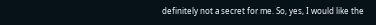definitely not a secret for me. So, yes, I would like the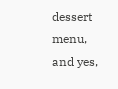dessert menu, and yes,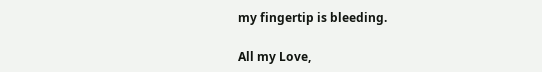my fingertip is bleeding.

All my Love,